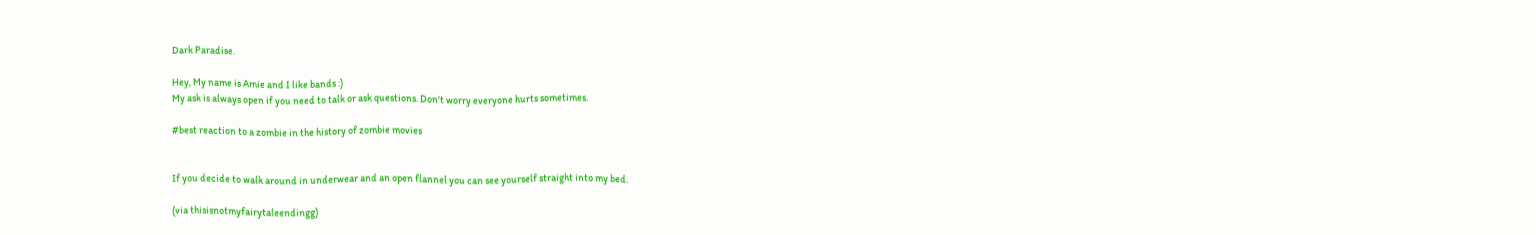Dark Paradise.

Hey, My name is Amie and I like bands :)
My ask is always open if you need to talk or ask questions. Don't worry everyone hurts sometimes.

#best reaction to a zombie in the history of zombie movies


If you decide to walk around in underwear and an open flannel you can see yourself straight into my bed.

(via thisisnotmyfairytaleendingg)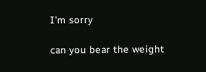I’m sorry

can you bear the weight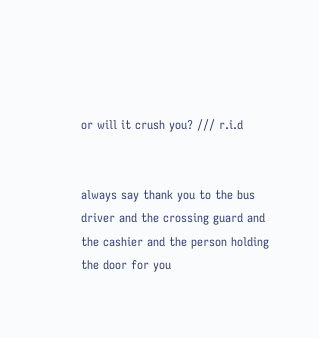or will it crush you? /// r.i.d


always say thank you to the bus driver and the crossing guard and the cashier and the person holding the door for you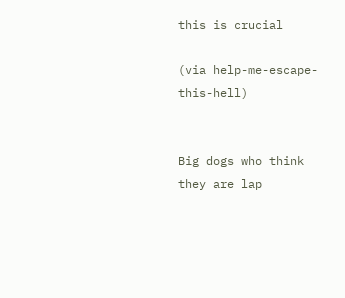this is crucial

(via help-me-escape-this-hell)


Big dogs who think they are lap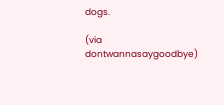dogs.

(via dontwannasaygoodbye)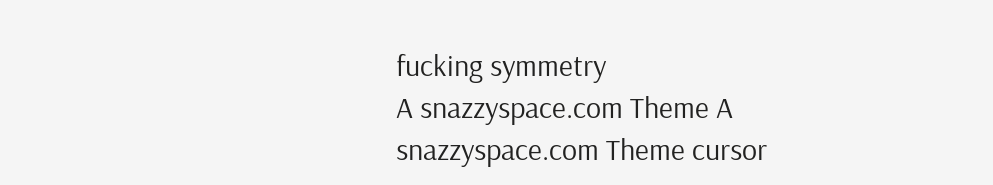fucking symmetry
A snazzyspace.com Theme A snazzyspace.com Theme cursor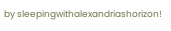by sleepingwithalexandriashorizon!